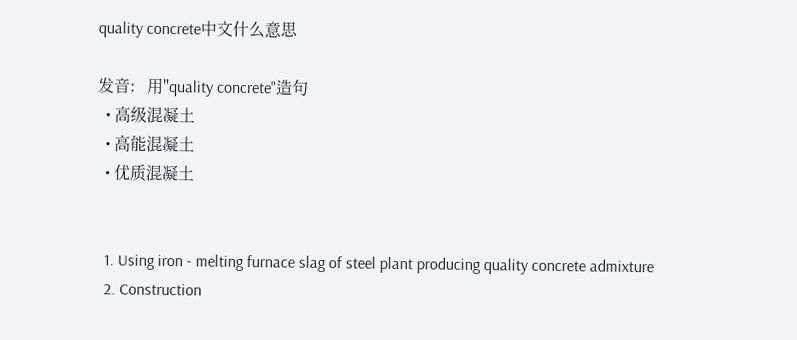quality concrete中文什么意思

发音:   用"quality concrete"造句
  • 高级混凝土
  • 高能混凝土
  • 优质混凝土


  1. Using iron - melting furnace slag of steel plant producing quality concrete admixture
  2. Construction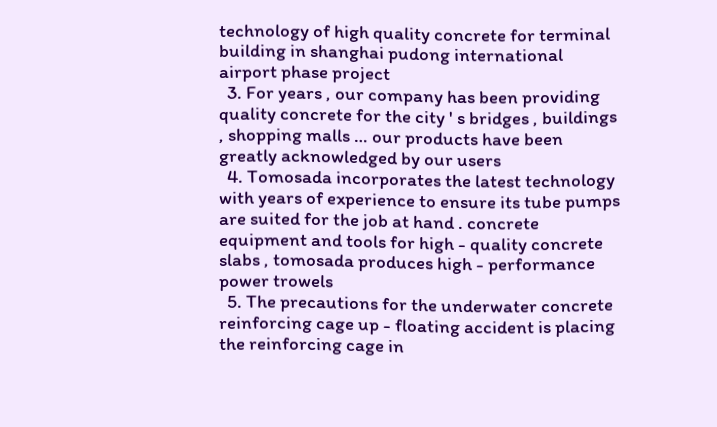technology of high quality concrete for terminal building in shanghai pudong international airport phase project
  3. For years , our company has been providing quality concrete for the city ' s bridges , buildings , shopping malls … our products have been greatly acknowledged by our users
  4. Tomosada incorporates the latest technology with years of experience to ensure its tube pumps are suited for the job at hand . concrete equipment and tools for high - quality concrete slabs , tomosada produces high - performance power trowels
  5. The precautions for the underwater concrete reinforcing cage up - floating accident is placing the reinforcing cage in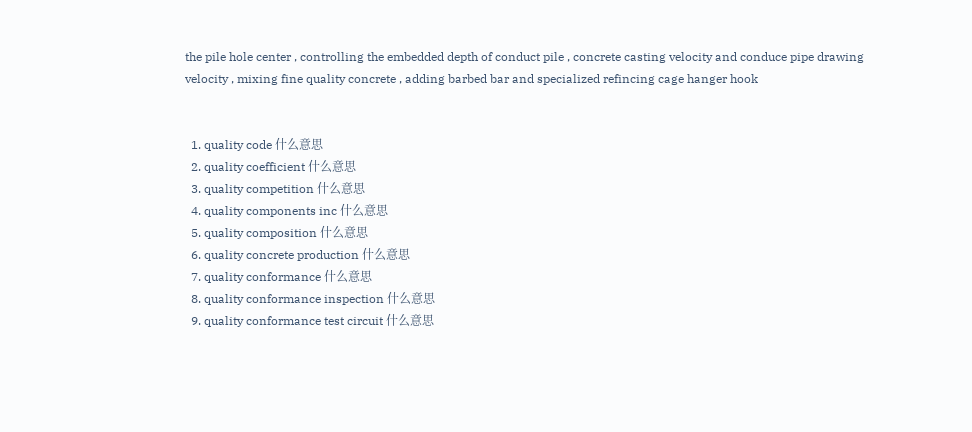the pile hole center , controlling the embedded depth of conduct pile , concrete casting velocity and conduce pipe drawing velocity , mixing fine quality concrete , adding barbed bar and specialized refincing cage hanger hook


  1. quality code 什么意思
  2. quality coefficient 什么意思
  3. quality competition 什么意思
  4. quality components inc 什么意思
  5. quality composition 什么意思
  6. quality concrete production 什么意思
  7. quality conformance 什么意思
  8. quality conformance inspection 什么意思
  9. quality conformance test circuit 什么意思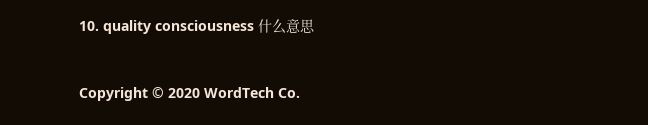10. quality consciousness 什么意思


Copyright © 2020 WordTech Co.